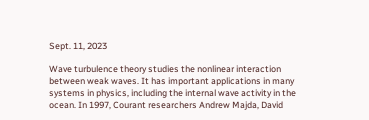Sept. 11, 2023

Wave turbulence theory studies the nonlinear interaction between weak waves. It has important applications in many systems in physics, including the internal wave activity in the ocean. In 1997, Courant researchers Andrew Majda, David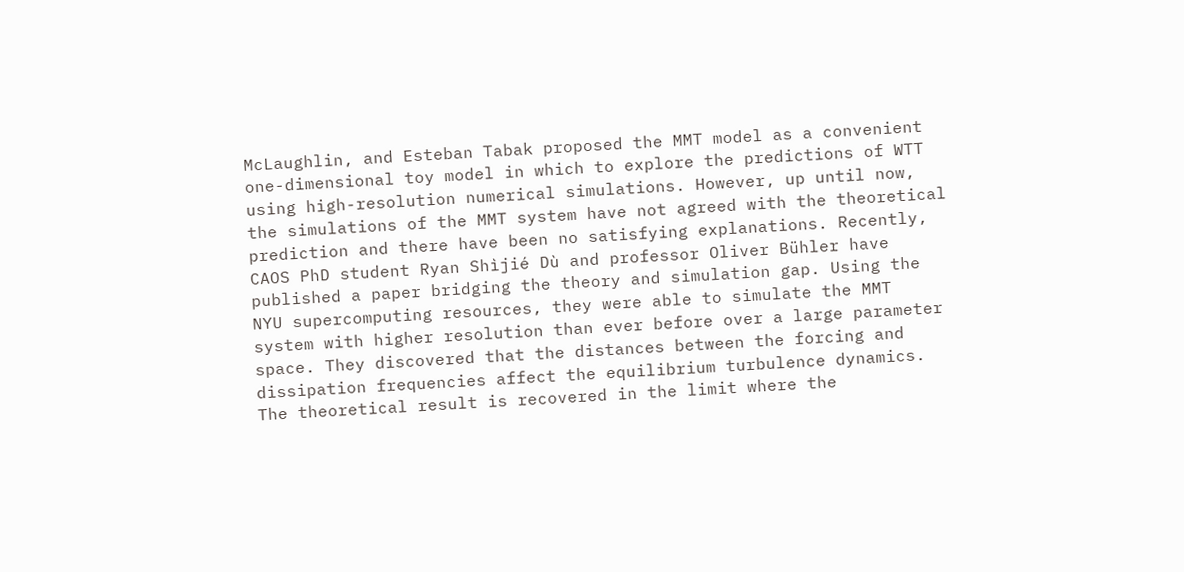McLaughlin, and Esteban Tabak proposed the MMT model as a convenient one-dimensional toy model in which to explore the predictions of WTT using high-resolution numerical simulations. However, up until now, the simulations of the MMT system have not agreed with the theoretical prediction and there have been no satisfying explanations. Recently, CAOS PhD student Ryan Shìjié Dù and professor Oliver Bühler have published a paper bridging the theory and simulation gap. Using the NYU supercomputing resources, they were able to simulate the MMT system with higher resolution than ever before over a large parameter space. They discovered that the distances between the forcing and dissipation frequencies affect the equilibrium turbulence dynamics. The theoretical result is recovered in the limit where the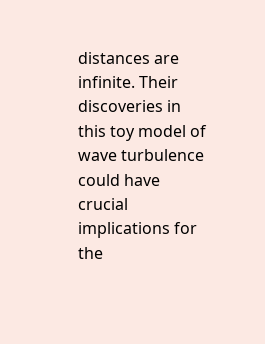distances are infinite. Their discoveries in this toy model of wave turbulence could have crucial implications for the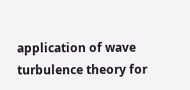application of wave turbulence theory for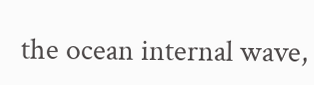the ocean internal wave,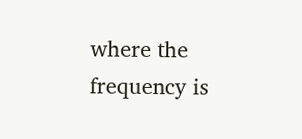where the frequency is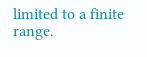limited to a finite range.